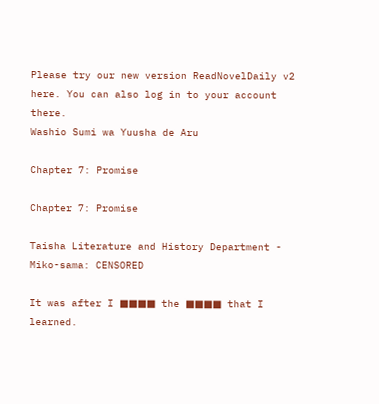Please try our new version ReadNovelDaily v2 here. You can also log in to your account there.
Washio Sumi wa Yuusha de Aru

Chapter 7: Promise

Chapter 7: Promise

Taisha Literature and History Department - Miko-sama: CENSORED

It was after I ■■■■ the ■■■■ that I learned.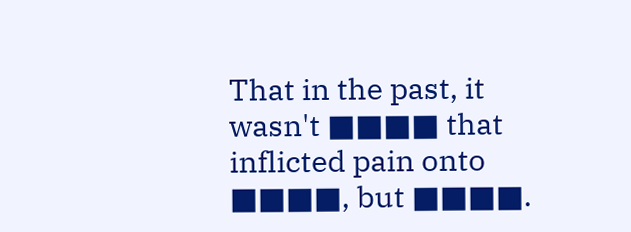That in the past, it wasn't ■■■■ that inflicted pain onto ■■■■, but ■■■■.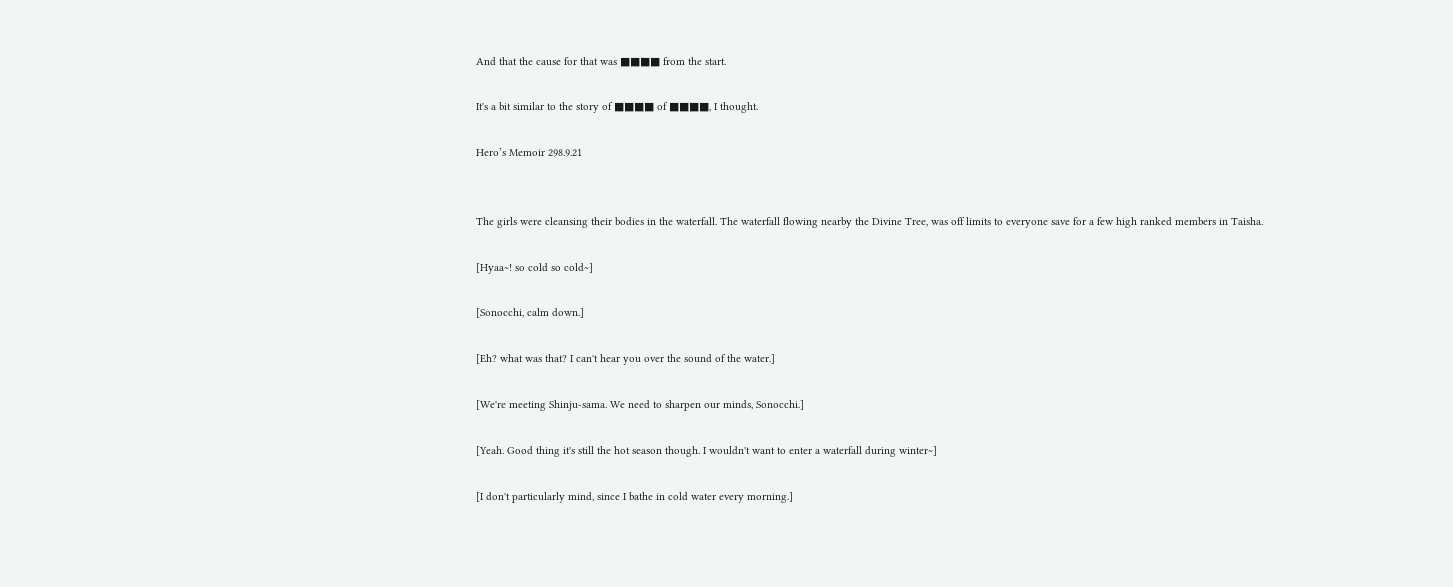And that the cause for that was ■■■■ from the start.

It's a bit similar to the story of ■■■■ of ■■■■, I thought.

Hero’s Memoir 298.9.21


The girls were cleansing their bodies in the waterfall. The waterfall flowing nearby the Divine Tree, was off limits to everyone save for a few high ranked members in Taisha.

[Hyaa~! so cold so cold~]

[Sonocchi, calm down.]

[Eh? what was that? I can't hear you over the sound of the water.]

[We're meeting Shinju-sama. We need to sharpen our minds, Sonocchi.]

[Yeah. Good thing it's still the hot season though. I wouldn't want to enter a waterfall during winter~]

[I don't particularly mind, since I bathe in cold water every morning.]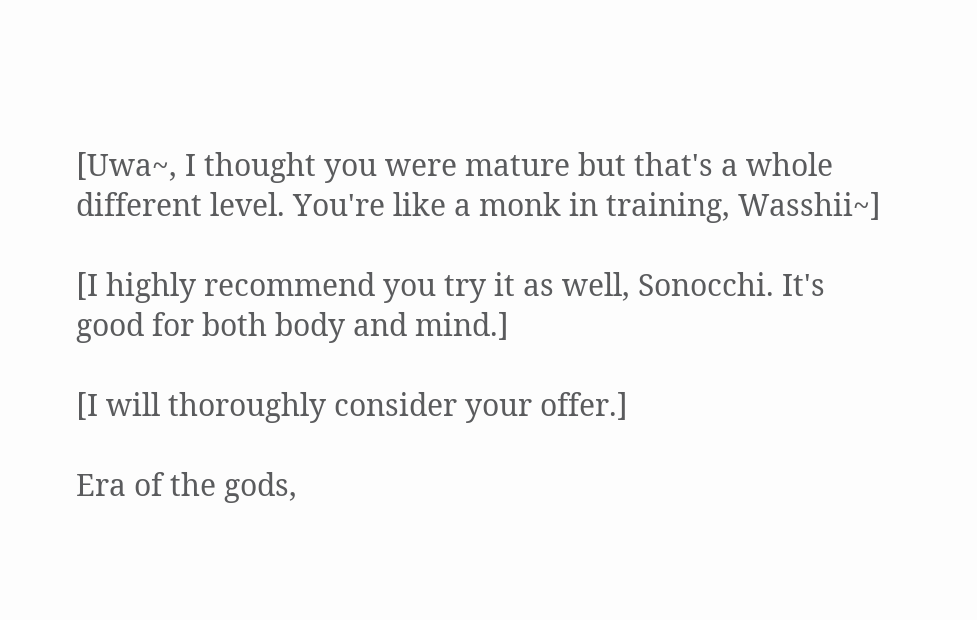[Uwa~, I thought you were mature but that's a whole different level. You're like a monk in training, Wasshii~]

[I highly recommend you try it as well, Sonocchi. It's good for both body and mind.]

[I will thoroughly consider your offer.]

Era of the gods,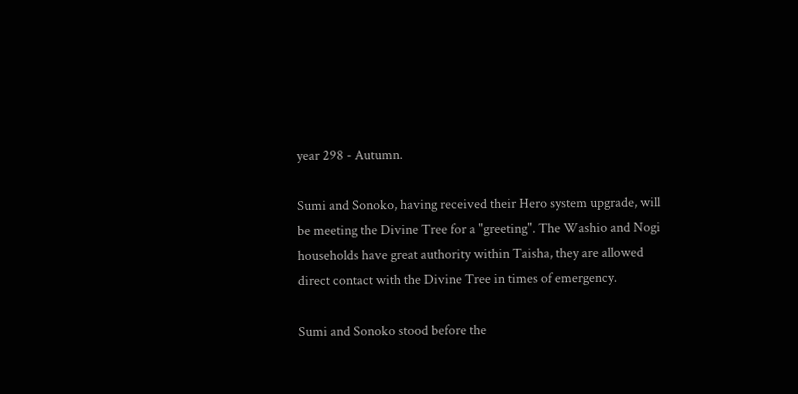year 298 - Autumn.

Sumi and Sonoko, having received their Hero system upgrade, will be meeting the Divine Tree for a "greeting". The Washio and Nogi households have great authority within Taisha, they are allowed direct contact with the Divine Tree in times of emergency.

Sumi and Sonoko stood before the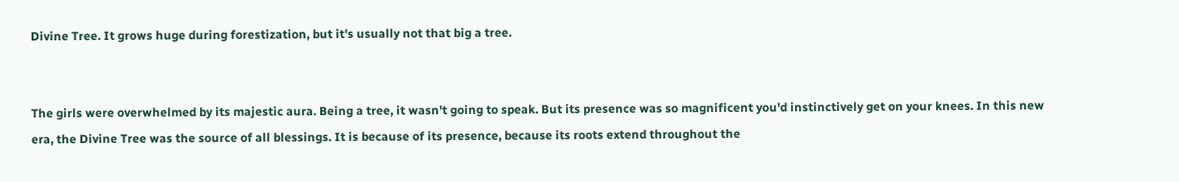Divine Tree. It grows huge during forestization, but it's usually not that big a tree.


The girls were overwhelmed by its majestic aura. Being a tree, it wasn't going to speak. But its presence was so magnificent you'd instinctively get on your knees. In this new era, the Divine Tree was the source of all blessings. It is because of its presence, because its roots extend throughout the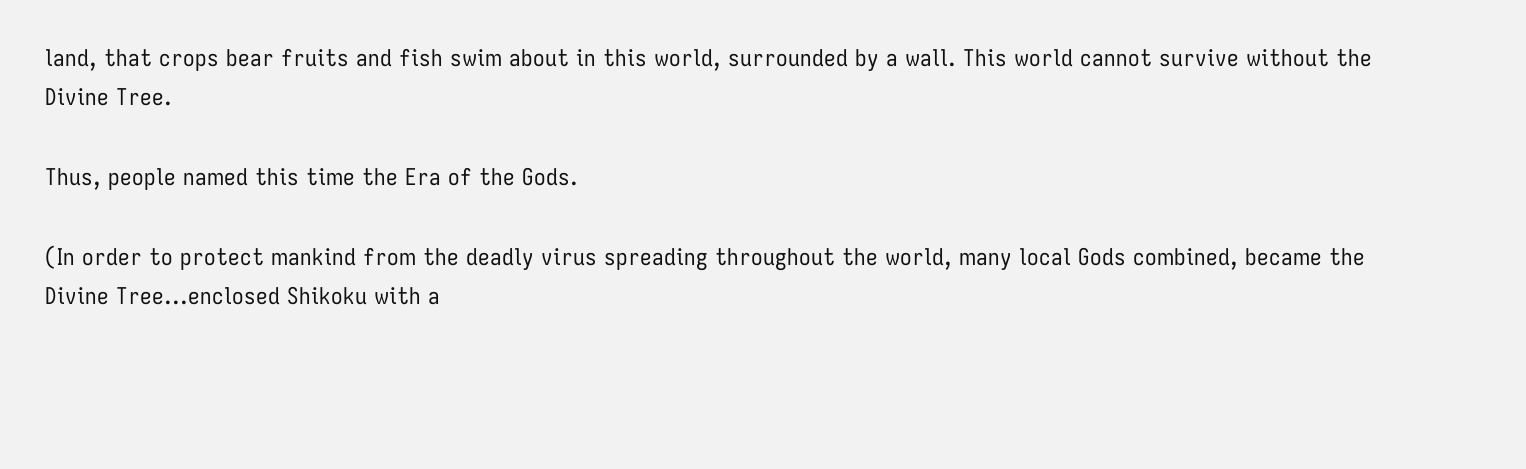land, that crops bear fruits and fish swim about in this world, surrounded by a wall. This world cannot survive without the Divine Tree.

Thus, people named this time the Era of the Gods.

(In order to protect mankind from the deadly virus spreading throughout the world, many local Gods combined, became the Divine Tree...enclosed Shikoku with a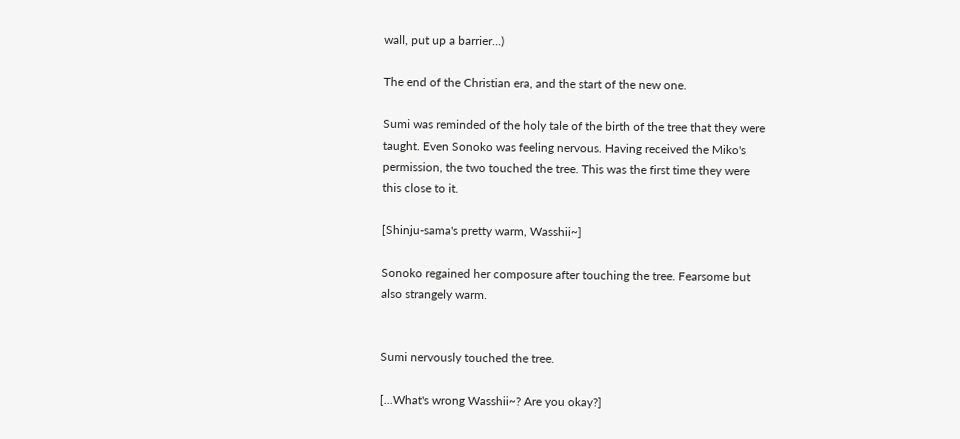wall, put up a barrier...)

The end of the Christian era, and the start of the new one.

Sumi was reminded of the holy tale of the birth of the tree that they were taught. Even Sonoko was feeling nervous. Having received the Miko's permission, the two touched the tree. This was the first time they were this close to it.

[Shinju-sama's pretty warm, Wasshii~]

Sonoko regained her composure after touching the tree. Fearsome but also strangely warm.


Sumi nervously touched the tree.

[...What's wrong Wasshii~? Are you okay?]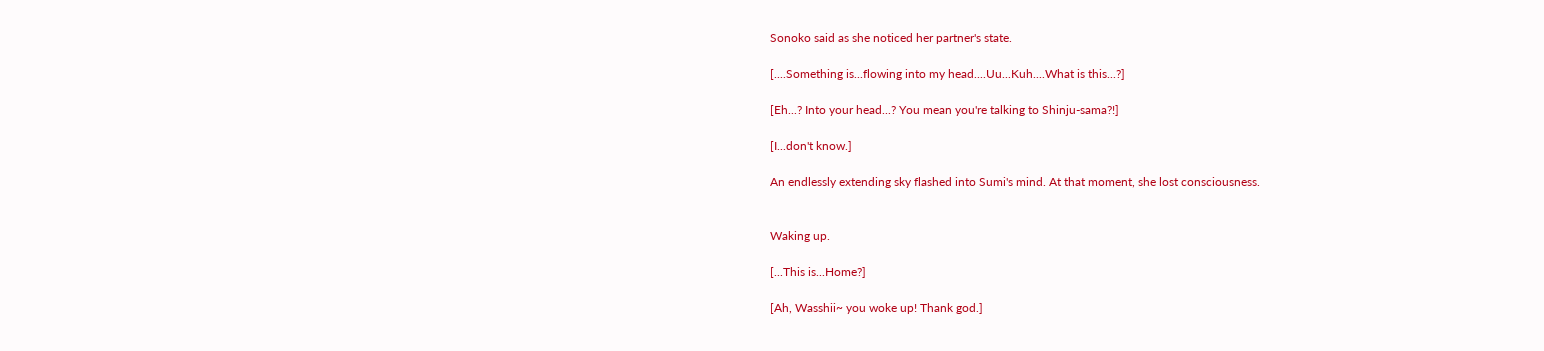Sonoko said as she noticed her partner's state.

[....Something is...flowing into my head....Uu...Kuh....What is this...?]

[Eh...? Into your head...? You mean you're talking to Shinju-sama?!]

[I...don't know.]

An endlessly extending sky flashed into Sumi's mind. At that moment, she lost consciousness.


Waking up.

[...This is...Home?]

[Ah, Wasshii~ you woke up! Thank god.]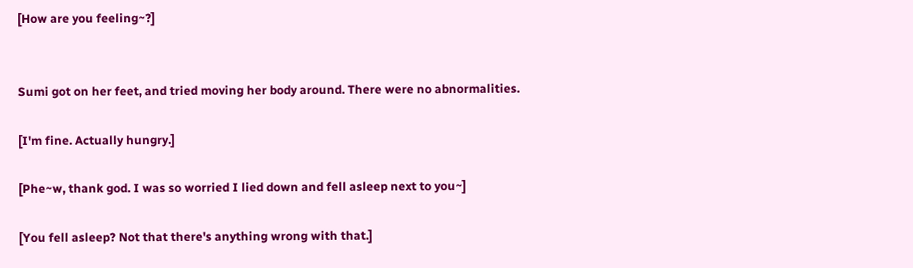[How are you feeling~?]


Sumi got on her feet, and tried moving her body around. There were no abnormalities.

[I'm fine. Actually hungry.]

[Phe~w, thank god. I was so worried I lied down and fell asleep next to you~]

[You fell asleep? Not that there's anything wrong with that.]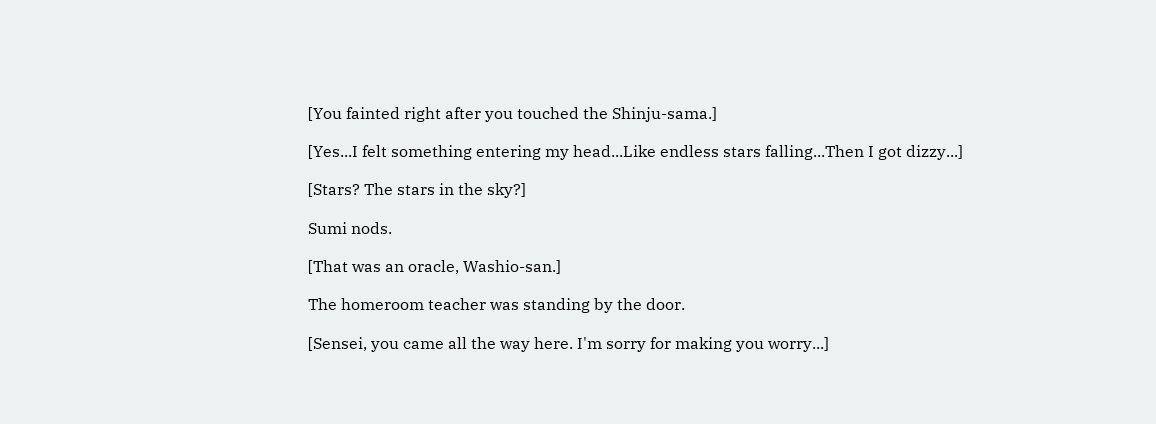[You fainted right after you touched the Shinju-sama.]

[Yes...I felt something entering my head...Like endless stars falling...Then I got dizzy...]

[Stars? The stars in the sky?]

Sumi nods.

[That was an oracle, Washio-san.]

The homeroom teacher was standing by the door.

[Sensei, you came all the way here. I'm sorry for making you worry...]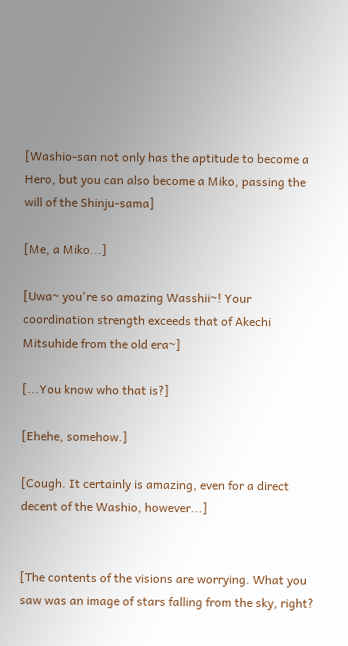[Washio-san not only has the aptitude to become a Hero, but you can also become a Miko, passing the will of the Shinju-sama]

[Me, a Miko...]

[Uwa~ you're so amazing Wasshii~! Your coordination strength exceeds that of Akechi Mitsuhide from the old era~]

[...You know who that is?]

[Ehehe, somehow.]

[Cough. It certainly is amazing, even for a direct decent of the Washio, however...]


[The contents of the visions are worrying. What you saw was an image of stars falling from the sky, right?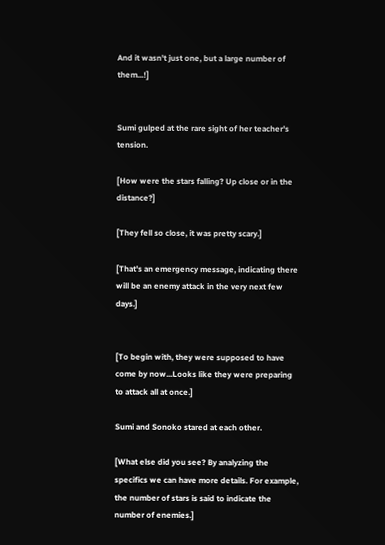And it wasn't just one, but a large number of them...!]


Sumi gulped at the rare sight of her teacher's tension.

[How were the stars falling? Up close or in the distance?]

[They fell so close, it was pretty scary.]

[That's an emergency message, indicating there will be an enemy attack in the very next few days.]


[To begin with, they were supposed to have come by now...Looks like they were preparing to attack all at once.]

Sumi and Sonoko stared at each other.

[What else did you see? By analyzing the specifics we can have more details. For example, the number of stars is said to indicate the number of enemies.]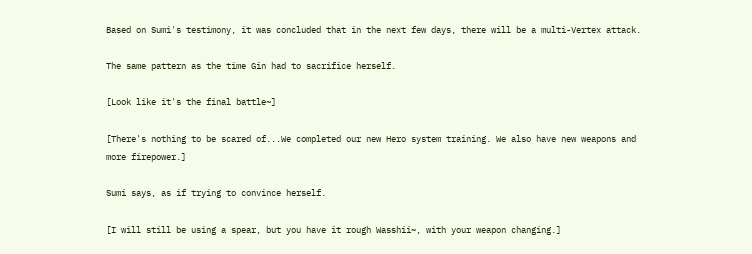Based on Sumi's testimony, it was concluded that in the next few days, there will be a multi-Vertex attack.

The same pattern as the time Gin had to sacrifice herself.

[Look like it's the final battle~]

[There's nothing to be scared of...We completed our new Hero system training. We also have new weapons and more firepower.]

Sumi says, as if trying to convince herself.

[I will still be using a spear, but you have it rough Wasshii~, with your weapon changing.]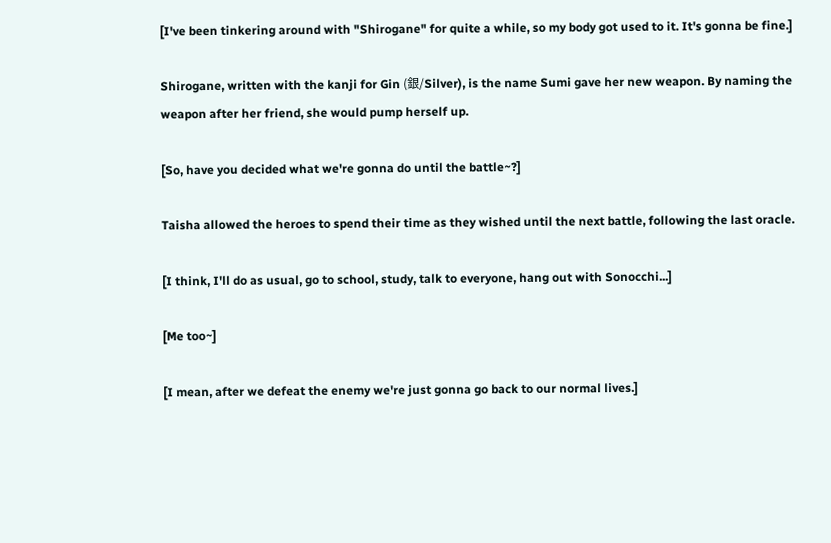[I've been tinkering around with "Shirogane" for quite a while, so my body got used to it. It's gonna be fine.]

Shirogane, written with the kanji for Gin (銀/Silver), is the name Sumi gave her new weapon. By naming the weapon after her friend, she would pump herself up.

[So, have you decided what we're gonna do until the battle~?]

Taisha allowed the heroes to spend their time as they wished until the next battle, following the last oracle.

[I think, I'll do as usual, go to school, study, talk to everyone, hang out with Sonocchi...]

[Me too~]

[I mean, after we defeat the enemy we're just gonna go back to our normal lives.]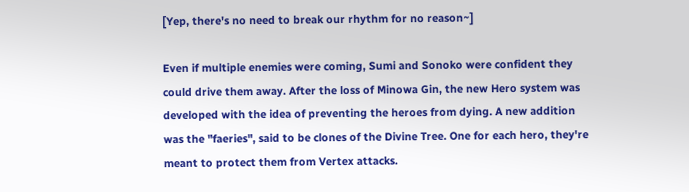[Yep, there's no need to break our rhythm for no reason~]

Even if multiple enemies were coming, Sumi and Sonoko were confident they could drive them away. After the loss of Minowa Gin, the new Hero system was developed with the idea of preventing the heroes from dying. A new addition was the "faeries", said to be clones of the Divine Tree. One for each hero, they're meant to protect them from Vertex attacks.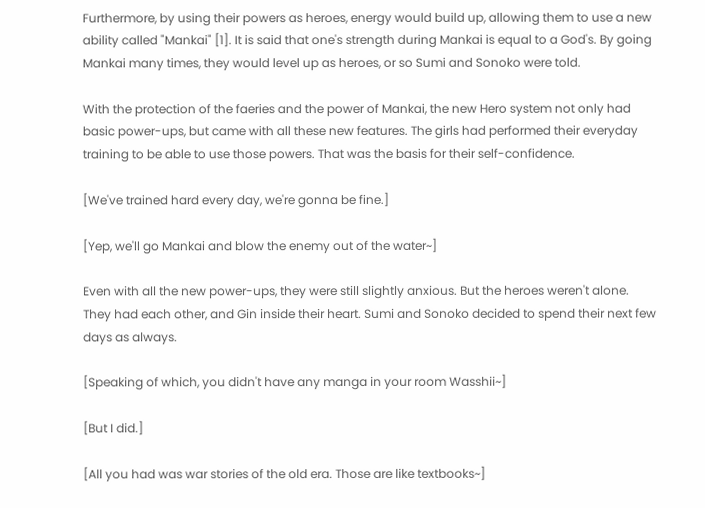Furthermore, by using their powers as heroes, energy would build up, allowing them to use a new ability called "Mankai" [1]. It is said that one's strength during Mankai is equal to a God's. By going Mankai many times, they would level up as heroes, or so Sumi and Sonoko were told.

With the protection of the faeries and the power of Mankai, the new Hero system not only had basic power-ups, but came with all these new features. The girls had performed their everyday training to be able to use those powers. That was the basis for their self-confidence.

[We've trained hard every day, we're gonna be fine.]

[Yep, we'll go Mankai and blow the enemy out of the water~]

Even with all the new power-ups, they were still slightly anxious. But the heroes weren't alone. They had each other, and Gin inside their heart. Sumi and Sonoko decided to spend their next few days as always.

[Speaking of which, you didn't have any manga in your room Wasshii~]

[But I did.]

[All you had was war stories of the old era. Those are like textbooks~]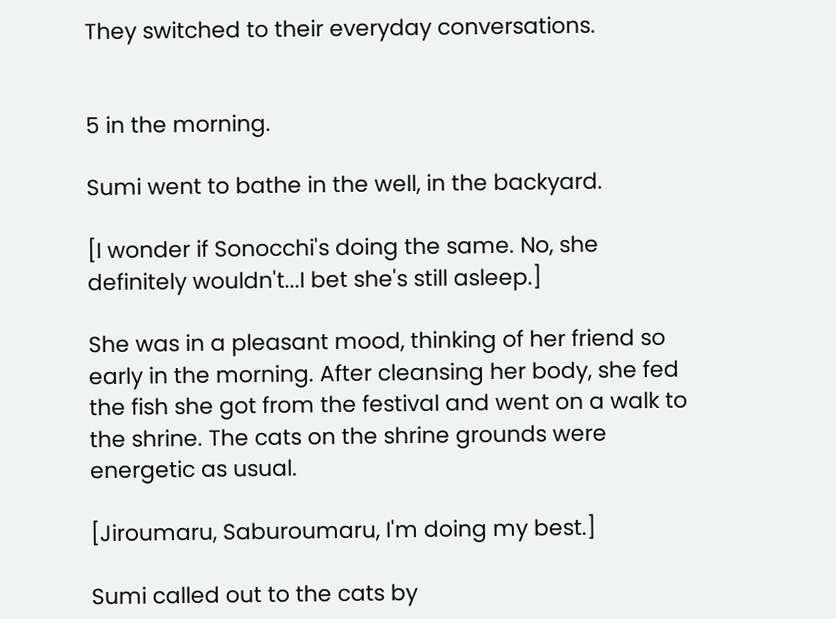They switched to their everyday conversations.


5 in the morning.

Sumi went to bathe in the well, in the backyard.

[I wonder if Sonocchi's doing the same. No, she definitely wouldn't...I bet she's still asleep.]

She was in a pleasant mood, thinking of her friend so early in the morning. After cleansing her body, she fed the fish she got from the festival and went on a walk to the shrine. The cats on the shrine grounds were energetic as usual.

[Jiroumaru, Saburoumaru, I'm doing my best.]

Sumi called out to the cats by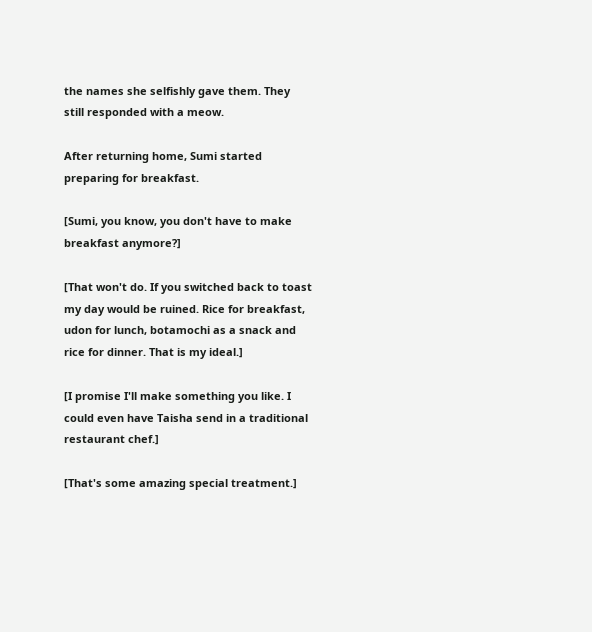the names she selfishly gave them. They still responded with a meow.

After returning home, Sumi started preparing for breakfast.

[Sumi, you know, you don't have to make breakfast anymore?]

[That won't do. If you switched back to toast my day would be ruined. Rice for breakfast, udon for lunch, botamochi as a snack and rice for dinner. That is my ideal.]

[I promise I'll make something you like. I could even have Taisha send in a traditional restaurant chef.]

[That's some amazing special treatment.]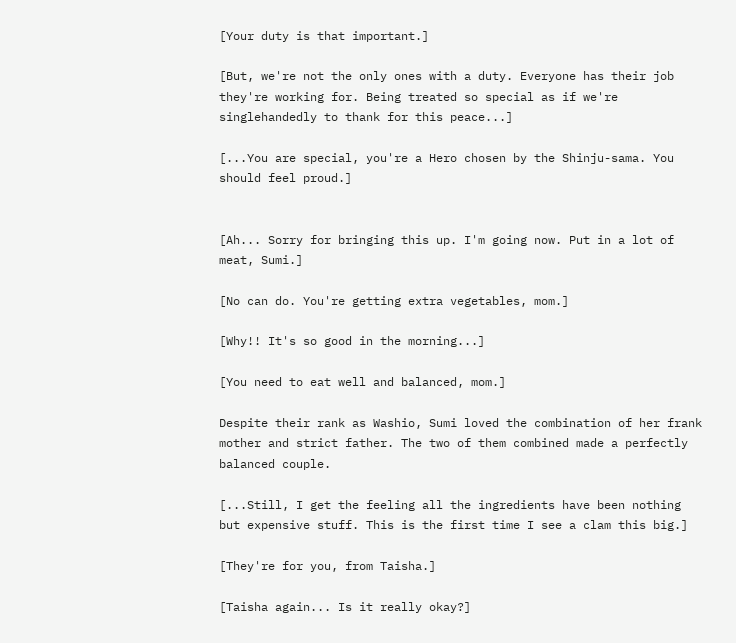[Your duty is that important.]

[But, we're not the only ones with a duty. Everyone has their job they're working for. Being treated so special as if we're singlehandedly to thank for this peace...]

[...You are special, you're a Hero chosen by the Shinju-sama. You should feel proud.]


[Ah... Sorry for bringing this up. I'm going now. Put in a lot of meat, Sumi.]

[No can do. You're getting extra vegetables, mom.]

[Why!! It's so good in the morning...]

[You need to eat well and balanced, mom.]

Despite their rank as Washio, Sumi loved the combination of her frank mother and strict father. The two of them combined made a perfectly balanced couple.

[...Still, I get the feeling all the ingredients have been nothing but expensive stuff. This is the first time I see a clam this big.]

[They're for you, from Taisha.]

[Taisha again... Is it really okay?]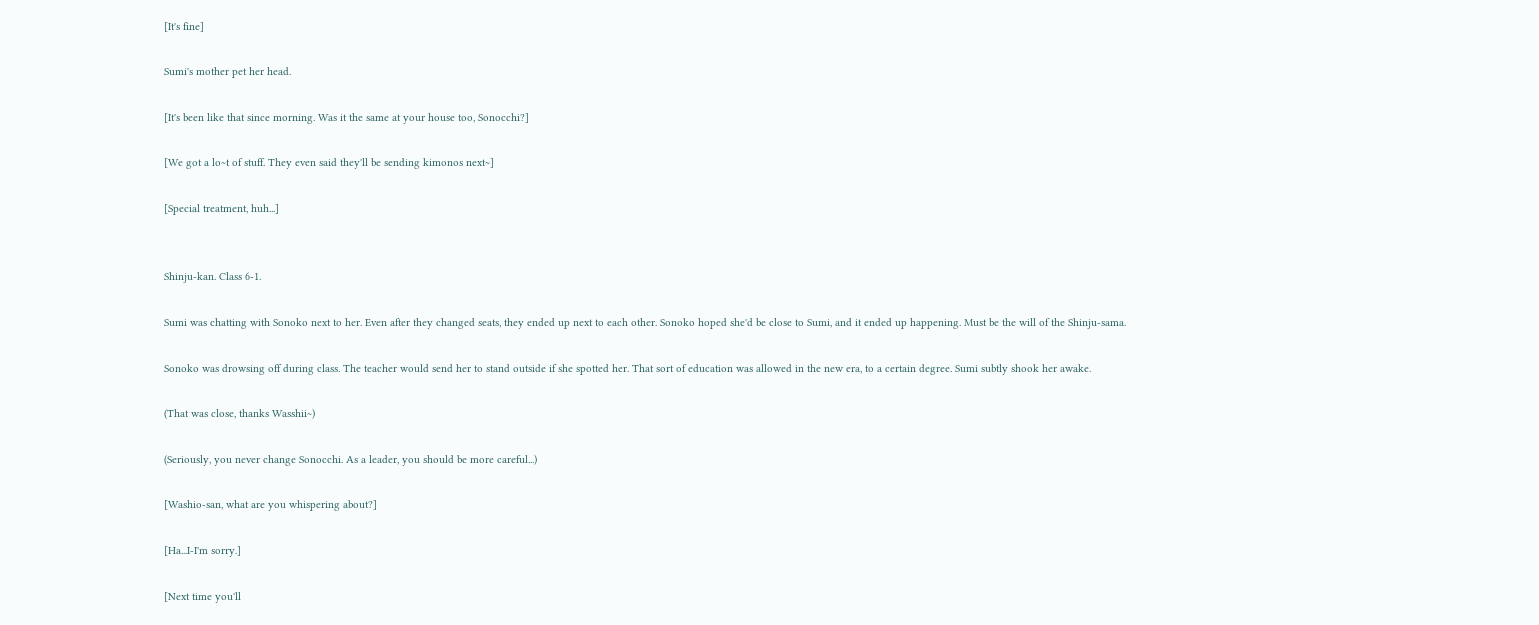[It's fine]

Sumi's mother pet her head.

[It's been like that since morning. Was it the same at your house too, Sonocchi?]

[We got a lo~t of stuff. They even said they'll be sending kimonos next~]

[Special treatment, huh...]


Shinju-kan. Class 6-1.

Sumi was chatting with Sonoko next to her. Even after they changed seats, they ended up next to each other. Sonoko hoped she'd be close to Sumi, and it ended up happening. Must be the will of the Shinju-sama.

Sonoko was drowsing off during class. The teacher would send her to stand outside if she spotted her. That sort of education was allowed in the new era, to a certain degree. Sumi subtly shook her awake.

(That was close, thanks Wasshii~)

(Seriously, you never change Sonocchi. As a leader, you should be more careful...)

[Washio-san, what are you whispering about?]

[Ha...I-I'm sorry.]

[Next time you'll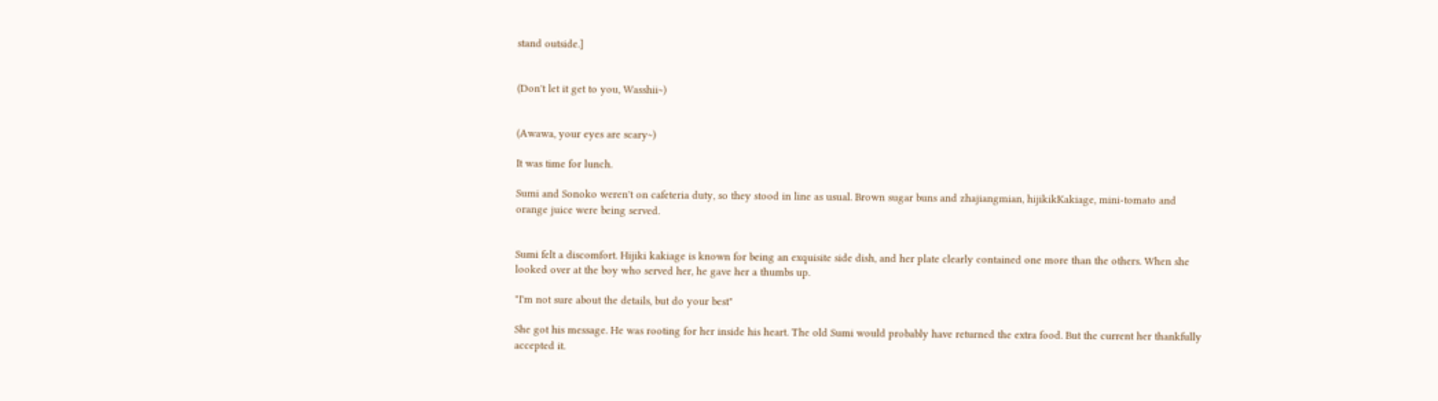stand outside.]


(Don't let it get to you, Wasshii~)


(Awawa, your eyes are scary~)

It was time for lunch.

Sumi and Sonoko weren't on cafeteria duty, so they stood in line as usual. Brown sugar buns and zhajiangmian, hijikikKakiage, mini-tomato and orange juice were being served.


Sumi felt a discomfort. Hijiki kakiage is known for being an exquisite side dish, and her plate clearly contained one more than the others. When she looked over at the boy who served her, he gave her a thumbs up.

"I'm not sure about the details, but do your best"

She got his message. He was rooting for her inside his heart. The old Sumi would probably have returned the extra food. But the current her thankfully accepted it.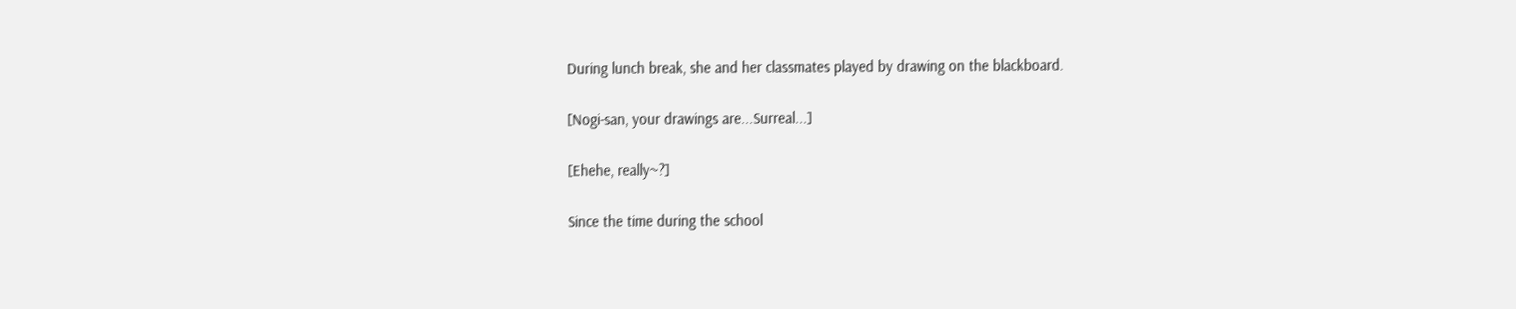During lunch break, she and her classmates played by drawing on the blackboard.

[Nogi-san, your drawings are...Surreal...]

[Ehehe, really~?]

Since the time during the school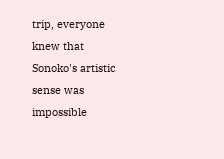trip, everyone knew that Sonoko's artistic sense was impossible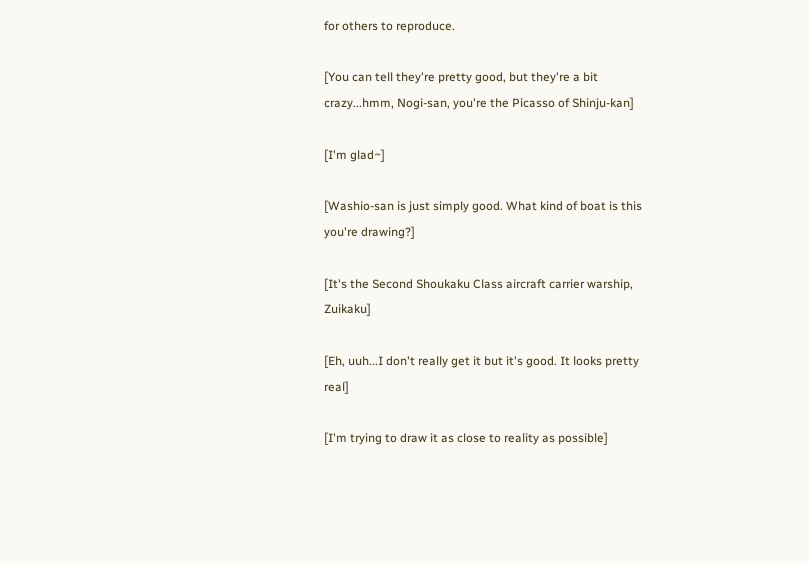for others to reproduce.

[You can tell they're pretty good, but they're a bit crazy...hmm, Nogi-san, you're the Picasso of Shinju-kan]

[I'm glad~]

[Washio-san is just simply good. What kind of boat is this you're drawing?]

[It's the Second Shoukaku Class aircraft carrier warship, Zuikaku]

[Eh, uuh...I don't really get it but it's good. It looks pretty real]

[I'm trying to draw it as close to reality as possible]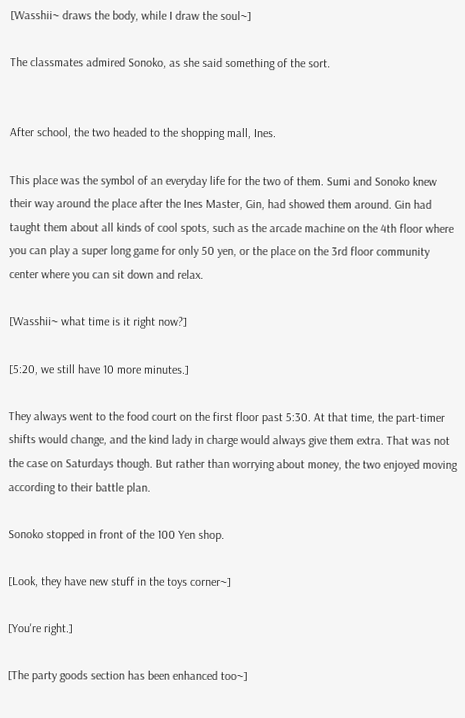[Wasshii~ draws the body, while I draw the soul~]

The classmates admired Sonoko, as she said something of the sort.


After school, the two headed to the shopping mall, Ines.

This place was the symbol of an everyday life for the two of them. Sumi and Sonoko knew their way around the place after the Ines Master, Gin, had showed them around. Gin had taught them about all kinds of cool spots, such as the arcade machine on the 4th floor where you can play a super long game for only 50 yen, or the place on the 3rd floor community center where you can sit down and relax.

[Wasshii~ what time is it right now?]

[5:20, we still have 10 more minutes.]

They always went to the food court on the first floor past 5:30. At that time, the part-timer shifts would change, and the kind lady in charge would always give them extra. That was not the case on Saturdays though. But rather than worrying about money, the two enjoyed moving according to their battle plan.

Sonoko stopped in front of the 100 Yen shop.

[Look, they have new stuff in the toys corner~]

[You're right.]

[The party goods section has been enhanced too~]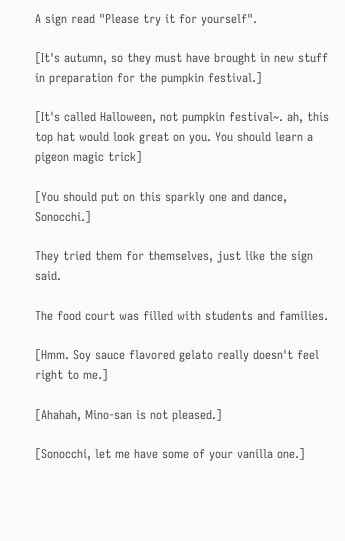A sign read "Please try it for yourself".

[It's autumn, so they must have brought in new stuff in preparation for the pumpkin festival.]

[It's called Halloween, not pumpkin festival~. ah, this top hat would look great on you. You should learn a pigeon magic trick]

[You should put on this sparkly one and dance, Sonocchi.]

They tried them for themselves, just like the sign said.

The food court was filled with students and families.

[Hmm. Soy sauce flavored gelato really doesn't feel right to me.]

[Ahahah, Mino-san is not pleased.]

[Sonocchi, let me have some of your vanilla one.]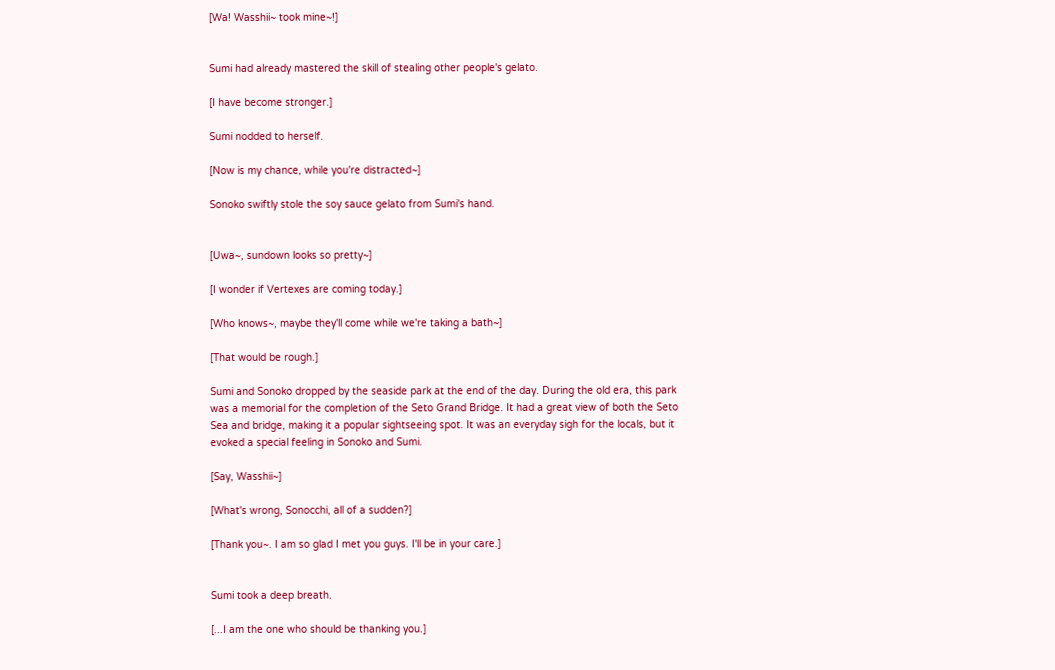[Wa! Wasshii~ took mine~!]


Sumi had already mastered the skill of stealing other people's gelato.

[I have become stronger.]

Sumi nodded to herself.

[Now is my chance, while you're distracted~]

Sonoko swiftly stole the soy sauce gelato from Sumi's hand.


[Uwa~, sundown looks so pretty~]

[I wonder if Vertexes are coming today.]

[Who knows~, maybe they'll come while we're taking a bath~]

[That would be rough.]

Sumi and Sonoko dropped by the seaside park at the end of the day. During the old era, this park was a memorial for the completion of the Seto Grand Bridge. It had a great view of both the Seto Sea and bridge, making it a popular sightseeing spot. It was an everyday sigh for the locals, but it evoked a special feeling in Sonoko and Sumi.

[Say, Wasshii~]

[What's wrong, Sonocchi, all of a sudden?]

[Thank you~. I am so glad I met you guys. I'll be in your care.]


Sumi took a deep breath.

[...I am the one who should be thanking you.]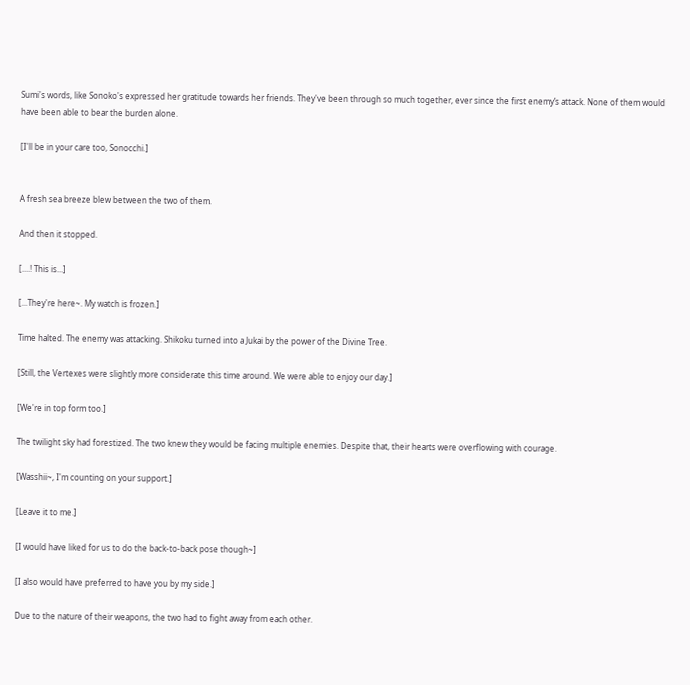Sumi's words, like Sonoko's expressed her gratitude towards her friends. They've been through so much together, ever since the first enemy’s attack. None of them would have been able to bear the burden alone.

[I'll be in your care too, Sonocchi.]


A fresh sea breeze blew between the two of them.

And then it stopped.

[....! This is...]

[...They're here~. My watch is frozen.]

Time halted. The enemy was attacking. Shikoku turned into a Jukai by the power of the Divine Tree.

[Still, the Vertexes were slightly more considerate this time around. We were able to enjoy our day.]

[We're in top form too.]

The twilight sky had forestized. The two knew they would be facing multiple enemies. Despite that, their hearts were overflowing with courage.

[Wasshii~, I'm counting on your support.]

[Leave it to me.]

[I would have liked for us to do the back-to-back pose though~]

[I also would have preferred to have you by my side.]

Due to the nature of their weapons, the two had to fight away from each other.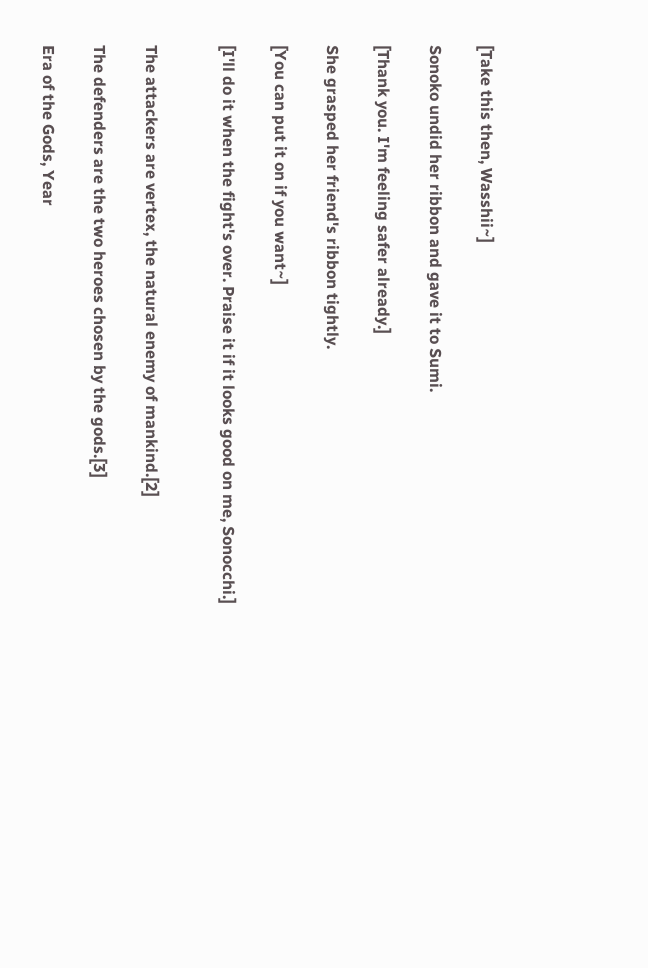[Take this then, Wasshii~]

Sonoko undid her ribbon and gave it to Sumi.

[Thank you. I'm feeling safer already.]

She grasped her friend's ribbon tightly.

[You can put it on if you want~]

[I'll do it when the fight's over. Praise it if it looks good on me, Sonocchi.]


The attackers are vertex, the natural enemy of mankind.[2]

The defenders are the two heroes chosen by the gods.[3]

Era of the Gods, Year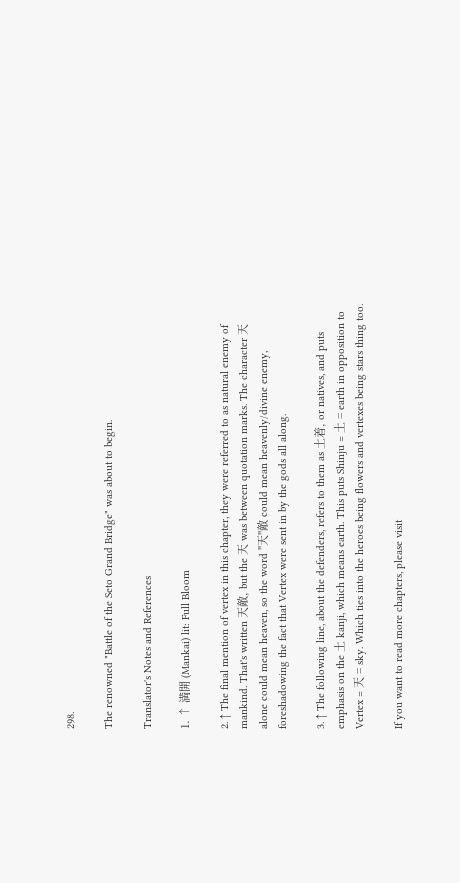298.

The renowned "Battle of the Seto Grand Bridge" was about to begin.

Translator's Notes and References

1. ↑ 満開 (Mankai) lit: Full Bloom

2. ↑ The final mention of vertex in this chapter, they were referred to as natural enemy of mankind. That's written 天敵, but the 天 was between quotation marks. The character 天 alone could mean heaven, so the word "天"敵 could mean heavenly/divine enemy, foreshadowing the fact that Vertex were sent in by the gods all along.

3. ↑ The following line, about the defenders, refers to them as 土着, or natives, and puts emphasis on the 土 kanji, which means earth. This puts Shinju = 土 = earth in opposition to Vertex = 天 = sky. Which ties into the heroes being flowers and vertexes being stars thing too.

If you want to read more chapters, please visit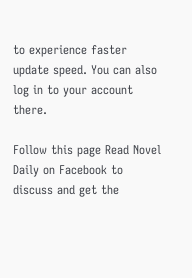to experience faster update speed. You can also log in to your account there.

Follow this page Read Novel Daily on Facebook to discuss and get the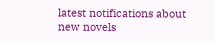latest notifications about new novels